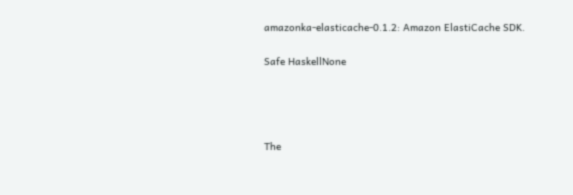amazonka-elasticache-0.1.2: Amazon ElastiCache SDK.

Safe HaskellNone




The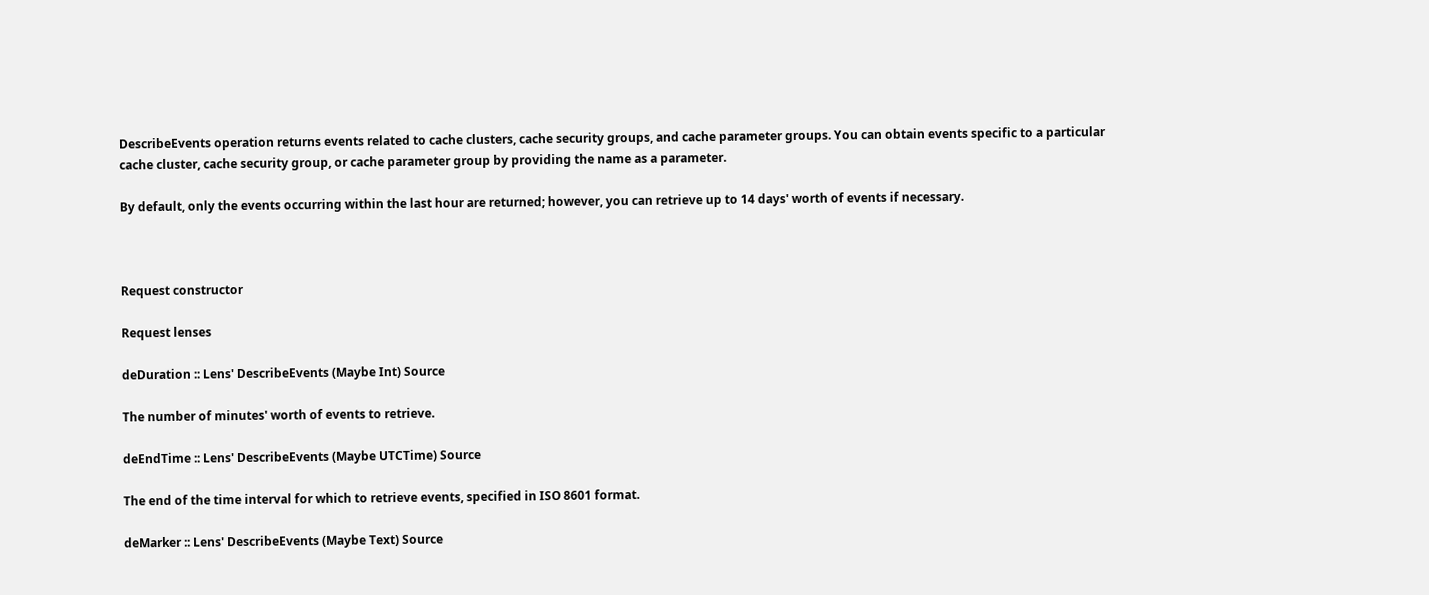DescribeEvents operation returns events related to cache clusters, cache security groups, and cache parameter groups. You can obtain events specific to a particular cache cluster, cache security group, or cache parameter group by providing the name as a parameter.

By default, only the events occurring within the last hour are returned; however, you can retrieve up to 14 days' worth of events if necessary.



Request constructor

Request lenses

deDuration :: Lens' DescribeEvents (Maybe Int) Source

The number of minutes' worth of events to retrieve.

deEndTime :: Lens' DescribeEvents (Maybe UTCTime) Source

The end of the time interval for which to retrieve events, specified in ISO 8601 format.

deMarker :: Lens' DescribeEvents (Maybe Text) Source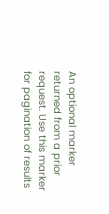An optional marker returned from a prior request. Use this marker for pagination of results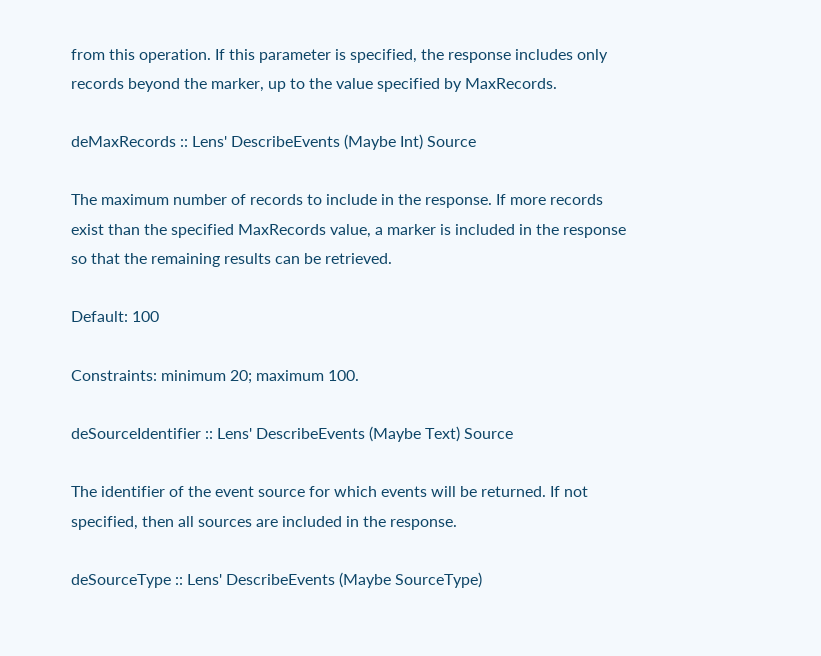from this operation. If this parameter is specified, the response includes only records beyond the marker, up to the value specified by MaxRecords.

deMaxRecords :: Lens' DescribeEvents (Maybe Int) Source

The maximum number of records to include in the response. If more records exist than the specified MaxRecords value, a marker is included in the response so that the remaining results can be retrieved.

Default: 100

Constraints: minimum 20; maximum 100.

deSourceIdentifier :: Lens' DescribeEvents (Maybe Text) Source

The identifier of the event source for which events will be returned. If not specified, then all sources are included in the response.

deSourceType :: Lens' DescribeEvents (Maybe SourceType)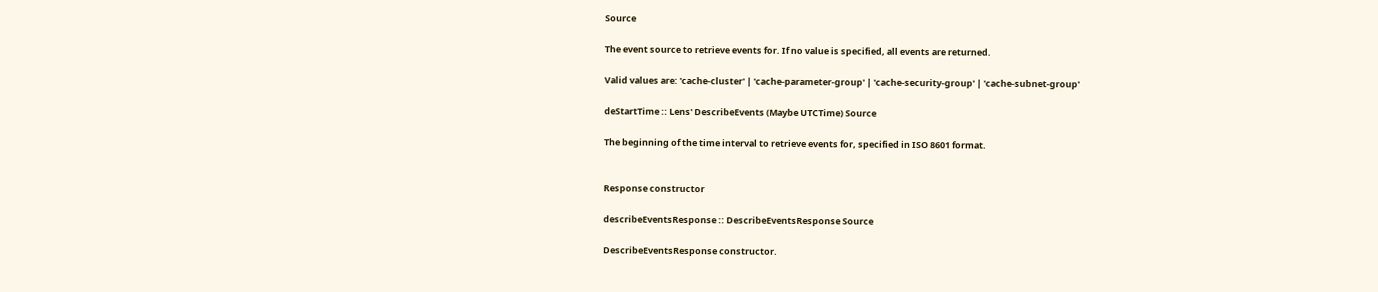Source

The event source to retrieve events for. If no value is specified, all events are returned.

Valid values are: 'cache-cluster' | 'cache-parameter-group' | 'cache-security-group' | 'cache-subnet-group'

deStartTime :: Lens' DescribeEvents (Maybe UTCTime) Source

The beginning of the time interval to retrieve events for, specified in ISO 8601 format.


Response constructor

describeEventsResponse :: DescribeEventsResponse Source

DescribeEventsResponse constructor.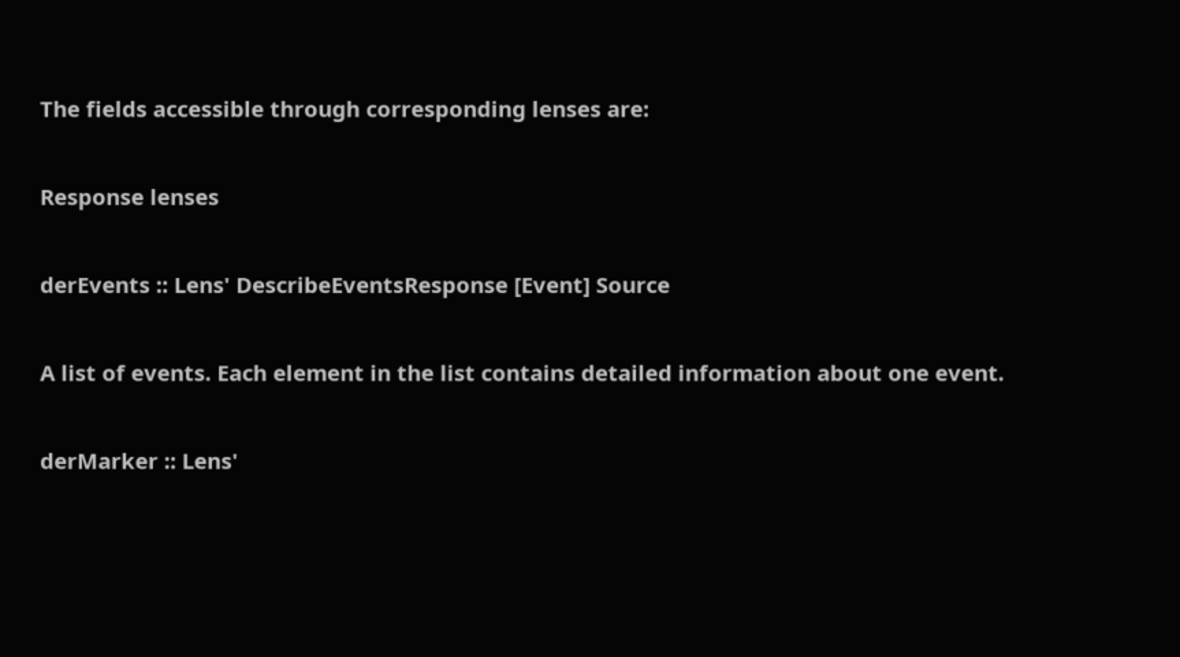The fields accessible through corresponding lenses are:

Response lenses

derEvents :: Lens' DescribeEventsResponse [Event] Source

A list of events. Each element in the list contains detailed information about one event.

derMarker :: Lens'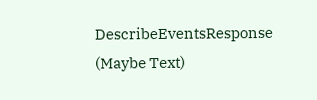DescribeEventsResponse (Maybe Text)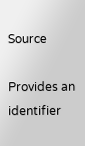Source

Provides an identifier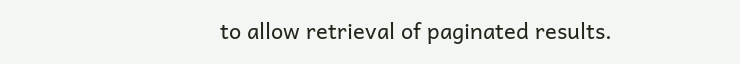to allow retrieval of paginated results.